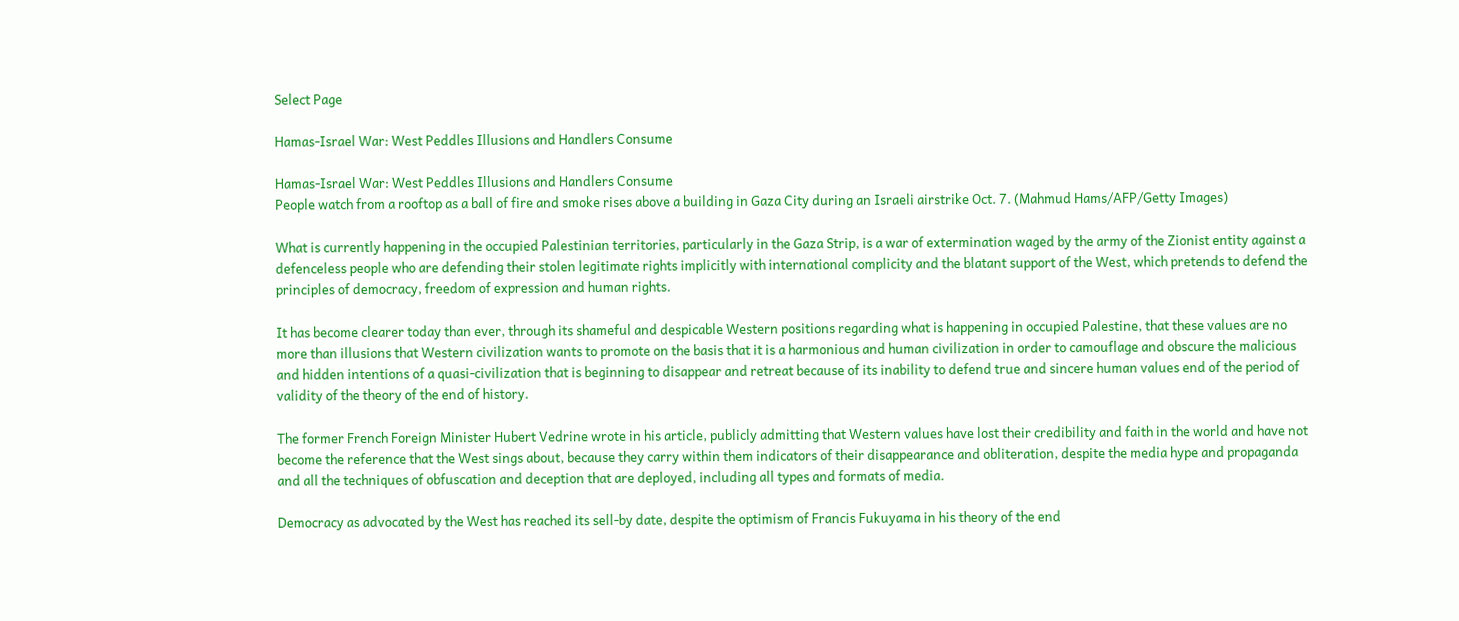Select Page

Hamas-Israel War: West Peddles Illusions and Handlers Consume

Hamas-Israel War: West Peddles Illusions and Handlers Consume
People watch from a rooftop as a ball of fire and smoke rises above a building in Gaza City during an Israeli airstrike Oct. 7. (Mahmud Hams/AFP/Getty Images)

What is currently happening in the occupied Palestinian territories, particularly in the Gaza Strip, is a war of extermination waged by the army of the Zionist entity against a defenceless people who are defending their stolen legitimate rights implicitly with international complicity and the blatant support of the West, which pretends to defend the principles of democracy, freedom of expression and human rights.

It has become clearer today than ever, through its shameful and despicable Western positions regarding what is happening in occupied Palestine, that these values are no more than illusions that Western civilization wants to promote on the basis that it is a harmonious and human civilization in order to camouflage and obscure the malicious and hidden intentions of a quasi-civilization that is beginning to disappear and retreat because of its inability to defend true and sincere human values end of the period of validity of the theory of the end of history.

The former French Foreign Minister Hubert Vedrine wrote in his article, publicly admitting that Western values have lost their credibility and faith in the world and have not become the reference that the West sings about, because they carry within them indicators of their disappearance and obliteration, despite the media hype and propaganda and all the techniques of obfuscation and deception that are deployed, including all types and formats of media.

Democracy as advocated by the West has reached its sell-by date, despite the optimism of Francis Fukuyama in his theory of the end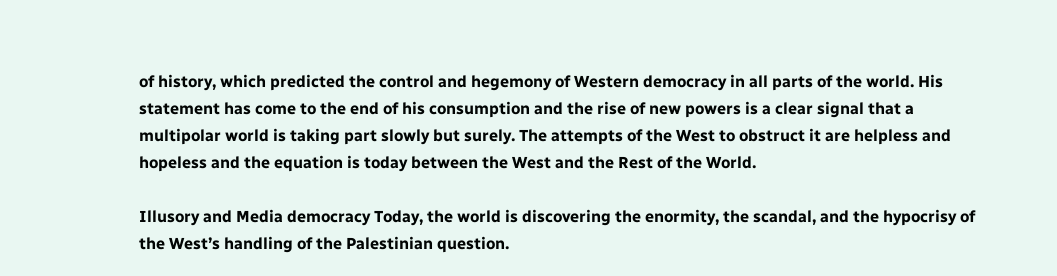of history, which predicted the control and hegemony of Western democracy in all parts of the world. His statement has come to the end of his consumption and the rise of new powers is a clear signal that a multipolar world is taking part slowly but surely. The attempts of the West to obstruct it are helpless and hopeless and the equation is today between the West and the Rest of the World.

Illusory and Media democracy Today, the world is discovering the enormity, the scandal, and the hypocrisy of the West’s handling of the Palestinian question.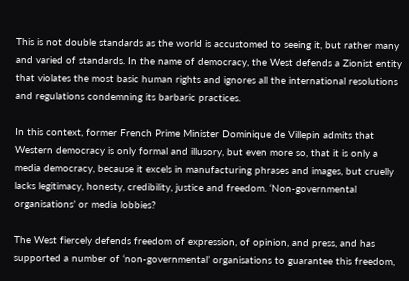This is not double standards as the world is accustomed to seeing it, but rather many and varied of standards. In the name of democracy, the West defends a Zionist entity that violates the most basic human rights and ignores all the international resolutions and regulations condemning its barbaric practices.

In this context, former French Prime Minister Dominique de Villepin admits that Western democracy is only formal and illusory, but even more so, that it is only a media democracy, because it excels in manufacturing phrases and images, but cruelly lacks legitimacy, honesty, credibility, justice and freedom. ‘Non-governmental organisations’ or media lobbies?

The West fiercely defends freedom of expression, of opinion, and press, and has supported a number of ‘non-governmental’ organisations to guarantee this freedom,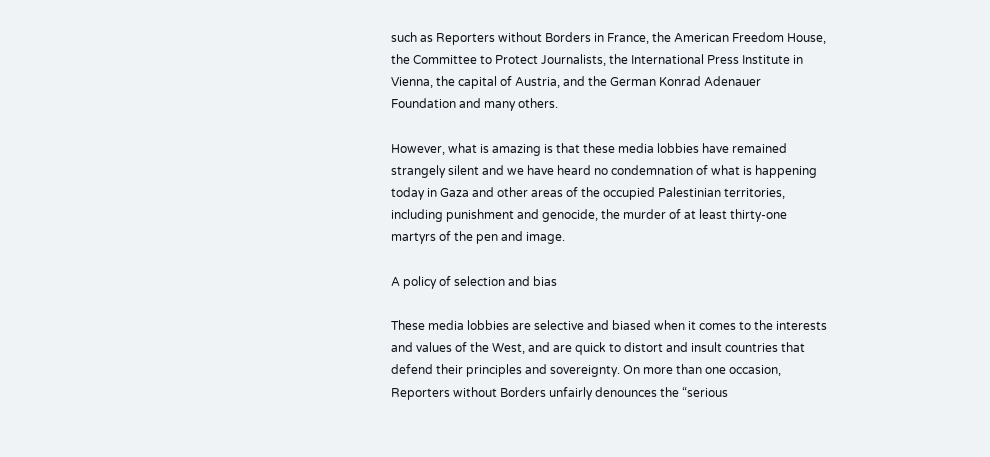such as Reporters without Borders in France, the American Freedom House, the Committee to Protect Journalists, the International Press Institute in Vienna, the capital of Austria, and the German Konrad Adenauer Foundation and many others.

However, what is amazing is that these media lobbies have remained strangely silent and we have heard no condemnation of what is happening today in Gaza and other areas of the occupied Palestinian territories, including punishment and genocide, the murder of at least thirty-one martyrs of the pen and image.

A policy of selection and bias

These media lobbies are selective and biased when it comes to the interests and values of the West, and are quick to distort and insult countries that defend their principles and sovereignty. On more than one occasion, Reporters without Borders unfairly denounces the “serious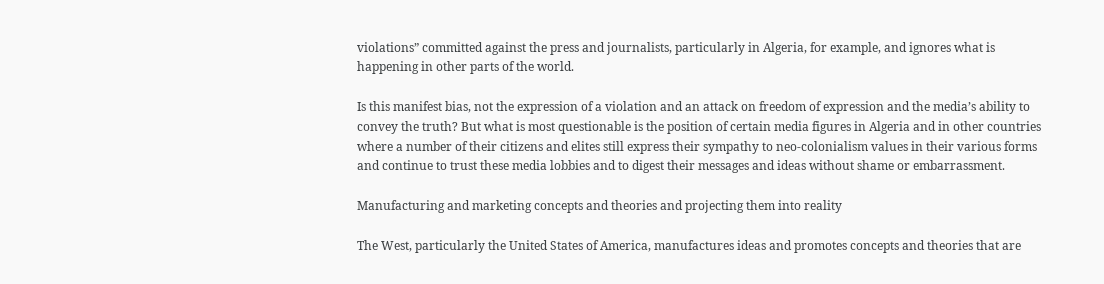violations” committed against the press and journalists, particularly in Algeria, for example, and ignores what is happening in other parts of the world.

Is this manifest bias, not the expression of a violation and an attack on freedom of expression and the media’s ability to convey the truth? But what is most questionable is the position of certain media figures in Algeria and in other countries where a number of their citizens and elites still express their sympathy to neo-colonialism values in their various forms and continue to trust these media lobbies and to digest their messages and ideas without shame or embarrassment.

Manufacturing and marketing concepts and theories and projecting them into reality

The West, particularly the United States of America, manufactures ideas and promotes concepts and theories that are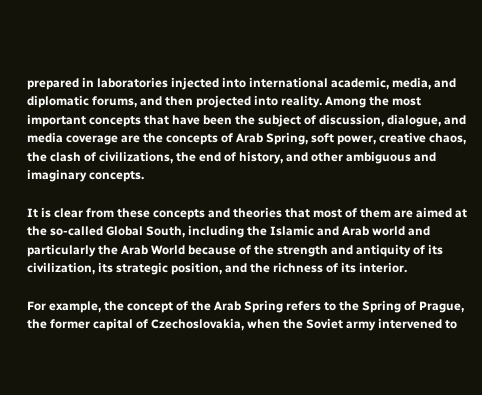prepared in laboratories injected into international academic, media, and diplomatic forums, and then projected into reality. Among the most important concepts that have been the subject of discussion, dialogue, and media coverage are the concepts of Arab Spring, soft power, creative chaos, the clash of civilizations, the end of history, and other ambiguous and imaginary concepts.

It is clear from these concepts and theories that most of them are aimed at the so-called Global South, including the Islamic and Arab world and particularly the Arab World because of the strength and antiquity of its civilization, its strategic position, and the richness of its interior.

For example, the concept of the Arab Spring refers to the Spring of Prague, the former capital of Czechoslovakia, when the Soviet army intervened to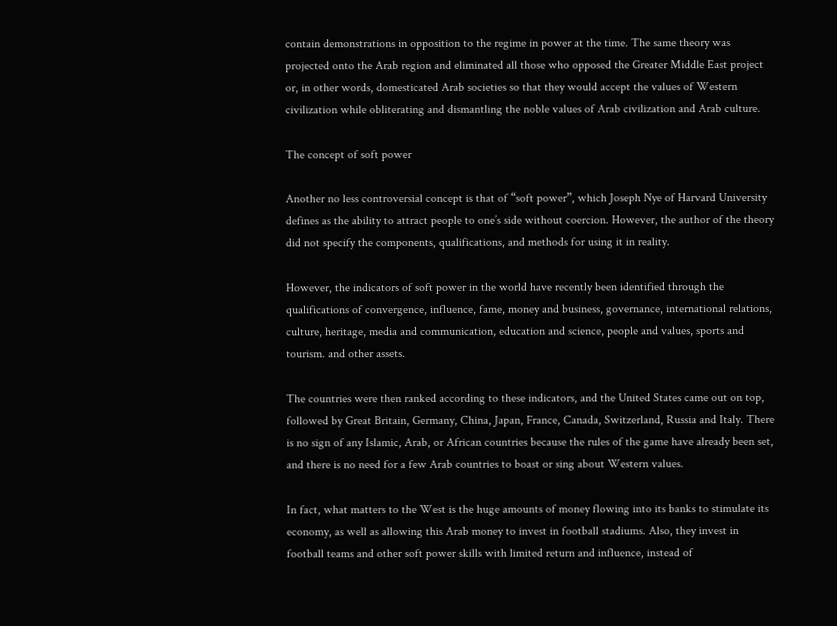contain demonstrations in opposition to the regime in power at the time. The same theory was projected onto the Arab region and eliminated all those who opposed the Greater Middle East project or, in other words, domesticated Arab societies so that they would accept the values of Western civilization while obliterating and dismantling the noble values of Arab civilization and Arab culture.

The concept of soft power

Another no less controversial concept is that of “soft power”, which Joseph Nye of Harvard University defines as the ability to attract people to one’s side without coercion. However, the author of the theory did not specify the components, qualifications, and methods for using it in reality.

However, the indicators of soft power in the world have recently been identified through the qualifications of convergence, influence, fame, money and business, governance, international relations, culture, heritage, media and communication, education and science, people and values, sports and tourism. and other assets.

The countries were then ranked according to these indicators, and the United States came out on top, followed by Great Britain, Germany, China, Japan, France, Canada, Switzerland, Russia and Italy. There is no sign of any Islamic, Arab, or African countries because the rules of the game have already been set, and there is no need for a few Arab countries to boast or sing about Western values.

In fact, what matters to the West is the huge amounts of money flowing into its banks to stimulate its economy, as well as allowing this Arab money to invest in football stadiums. Also, they invest in football teams and other soft power skills with limited return and influence, instead of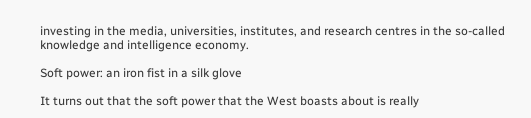investing in the media, universities, institutes, and research centres in the so-called knowledge and intelligence economy.

Soft power: an iron fist in a silk glove

It turns out that the soft power that the West boasts about is really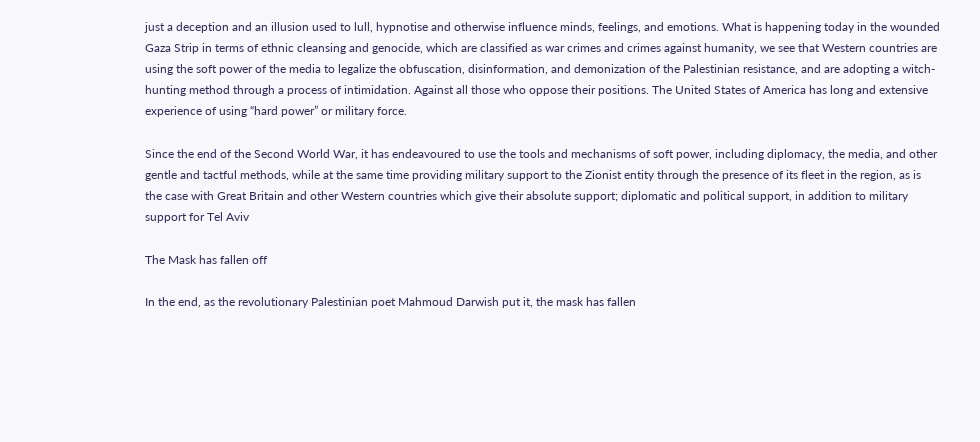just a deception and an illusion used to lull, hypnotise and otherwise influence minds, feelings, and emotions. What is happening today in the wounded Gaza Strip in terms of ethnic cleansing and genocide, which are classified as war crimes and crimes against humanity, we see that Western countries are using the soft power of the media to legalize the obfuscation, disinformation, and demonization of the Palestinian resistance, and are adopting a witch-hunting method through a process of intimidation. Against all those who oppose their positions. The United States of America has long and extensive experience of using “hard power” or military force.

Since the end of the Second World War, it has endeavoured to use the tools and mechanisms of soft power, including diplomacy, the media, and other gentle and tactful methods, while at the same time providing military support to the Zionist entity through the presence of its fleet in the region, as is the case with Great Britain and other Western countries which give their absolute support; diplomatic and political support, in addition to military support for Tel Aviv

The Mask has fallen off

In the end, as the revolutionary Palestinian poet Mahmoud Darwish put it, the mask has fallen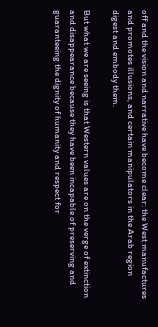off and the vision and narrative have become clear: the West manufactures and promotes illusions, and certain manipulators in the Arab region digest and embody them.

But what we are seeing is that Western values are on the verge of extinction and disappearance because they have been incapable of preserving and guaranteeing the dignity of humanity and respect for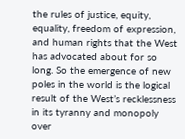the rules of justice, equity, equality, freedom of expression, and human rights that the West has advocated about for so long. So the emergence of new poles in the world is the logical result of the West’s recklessness in its tyranny and monopoly over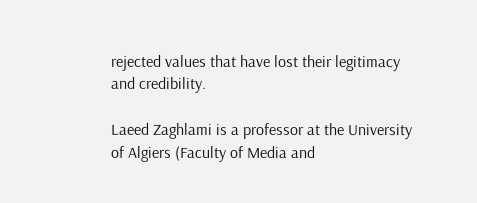rejected values that have lost their legitimacy and credibility.

Laeed Zaghlami is a professor at the University of Algiers (Faculty of Media and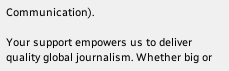Communication).

Your support empowers us to deliver quality global journalism. Whether big or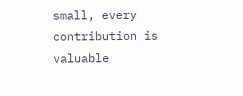small, every contribution is valuable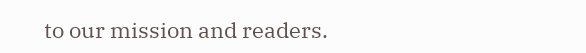to our mission and readers.